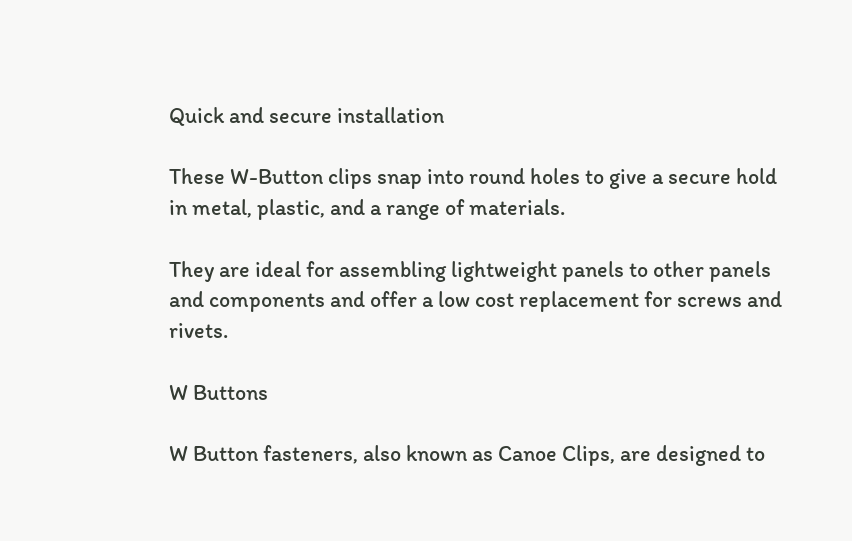Quick and secure installation

These W-Button clips snap into round holes to give a secure hold in metal, plastic, and a range of materials.

They are ideal for assembling lightweight panels to other panels and components and offer a low cost replacement for screws and rivets.

W Buttons

W Button fasteners, also known as Canoe Clips, are designed to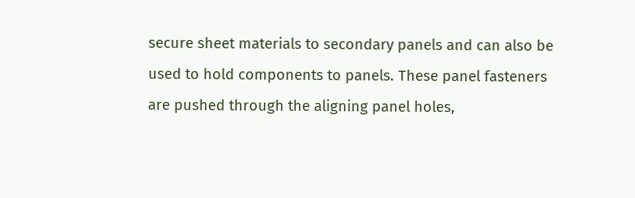secure sheet materials to secondary panels and can also be used to hold components to panels. These panel fasteners are pushed through the aligning panel holes,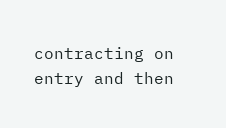contracting on entry and then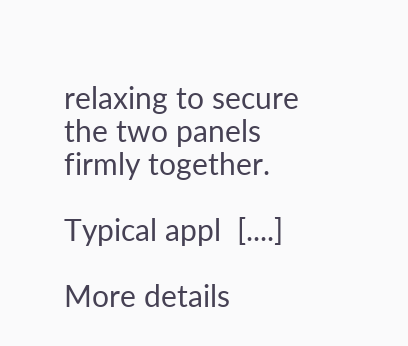relaxing to secure the two panels firmly together.

Typical appl  [....]

More details